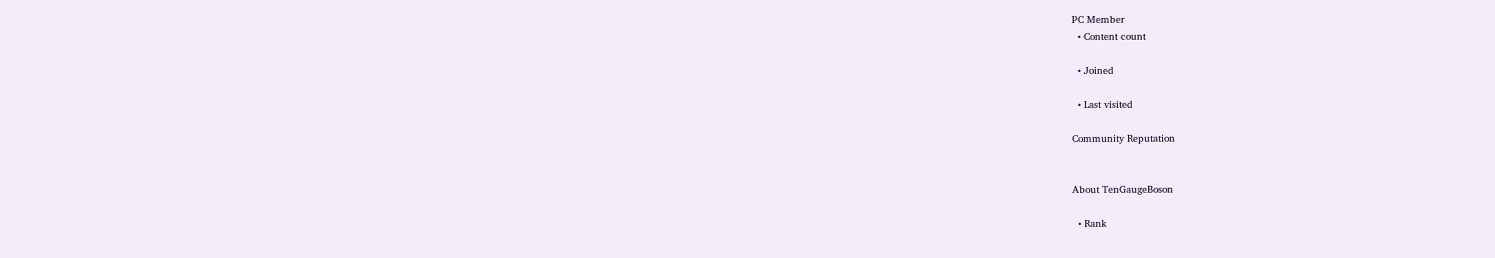PC Member
  • Content count

  • Joined

  • Last visited

Community Reputation


About TenGaugeBoson

  • Rank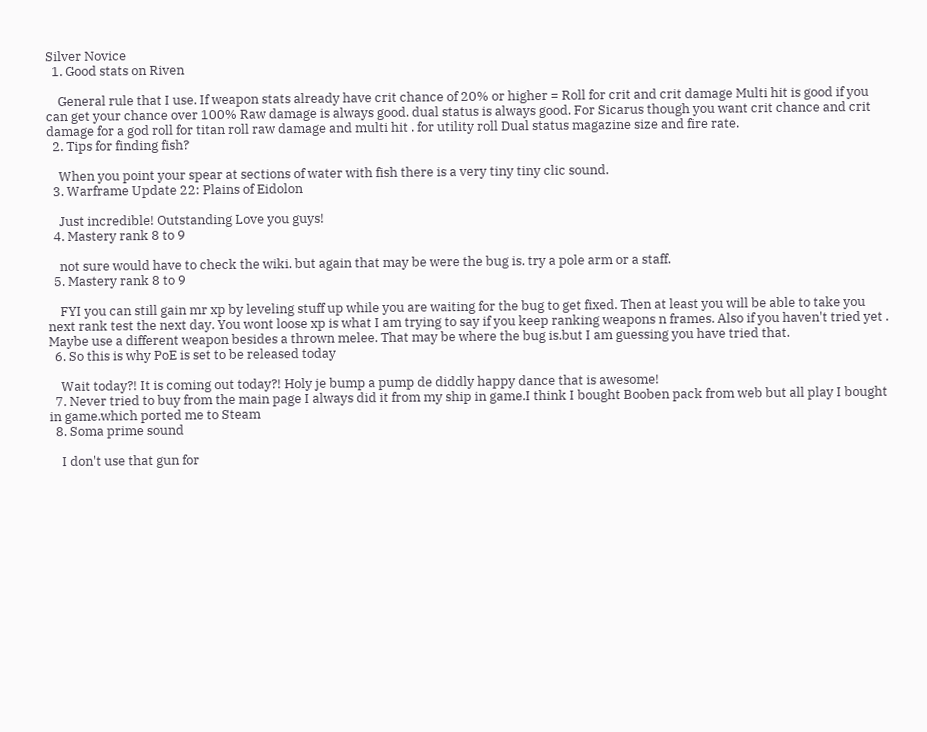Silver Novice
  1. Good stats on Riven

    General rule that I use. If weapon stats already have crit chance of 20% or higher = Roll for crit and crit damage Multi hit is good if you can get your chance over 100% Raw damage is always good. dual status is always good. For Sicarus though you want crit chance and crit damage for a god roll for titan roll raw damage and multi hit . for utility roll Dual status magazine size and fire rate.
  2. Tips for finding fish?

    When you point your spear at sections of water with fish there is a very tiny tiny clic sound.
  3. Warframe Update 22: Plains of Eidolon

    Just incredible! Outstanding Love you guys!
  4. Mastery rank 8 to 9

    not sure would have to check the wiki. but again that may be were the bug is. try a pole arm or a staff.
  5. Mastery rank 8 to 9

    FYI you can still gain mr xp by leveling stuff up while you are waiting for the bug to get fixed. Then at least you will be able to take you next rank test the next day. You wont loose xp is what I am trying to say if you keep ranking weapons n frames. Also if you haven't tried yet . Maybe use a different weapon besides a thrown melee. That may be where the bug is.but I am guessing you have tried that.
  6. So this is why PoE is set to be released today

    Wait today?! It is coming out today?! Holy je bump a pump de diddly happy dance that is awesome!
  7. Never tried to buy from the main page I always did it from my ship in game.I think I bought Booben pack from web but all play I bought in game.which ported me to Steam
  8. Soma prime sound

    I don't use that gun for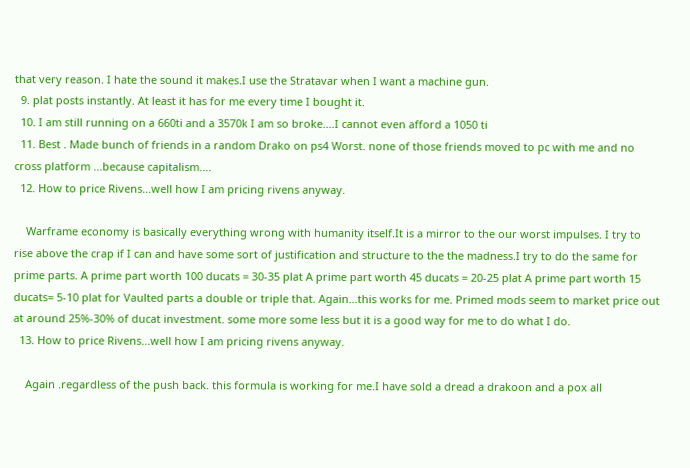that very reason. I hate the sound it makes.I use the Stratavar when I want a machine gun.
  9. plat posts instantly. At least it has for me every time I bought it.
  10. I am still running on a 660ti and a 3570k I am so broke....I cannot even afford a 1050 ti
  11. Best . Made bunch of friends in a random Drako on ps4 Worst. none of those friends moved to pc with me and no cross platform ...because capitalism....
  12. How to price Rivens...well how I am pricing rivens anyway.

    Warframe economy is basically everything wrong with humanity itself.It is a mirror to the our worst impulses. I try to rise above the crap if I can and have some sort of justification and structure to the the madness.I try to do the same for prime parts. A prime part worth 100 ducats = 30-35 plat A prime part worth 45 ducats = 20-25 plat A prime part worth 15 ducats= 5-10 plat for Vaulted parts a double or triple that. Again...this works for me. Primed mods seem to market price out at around 25%-30% of ducat investment. some more some less but it is a good way for me to do what I do.
  13. How to price Rivens...well how I am pricing rivens anyway.

    Again .regardless of the push back. this formula is working for me.I have sold a dread a drakoon and a pox all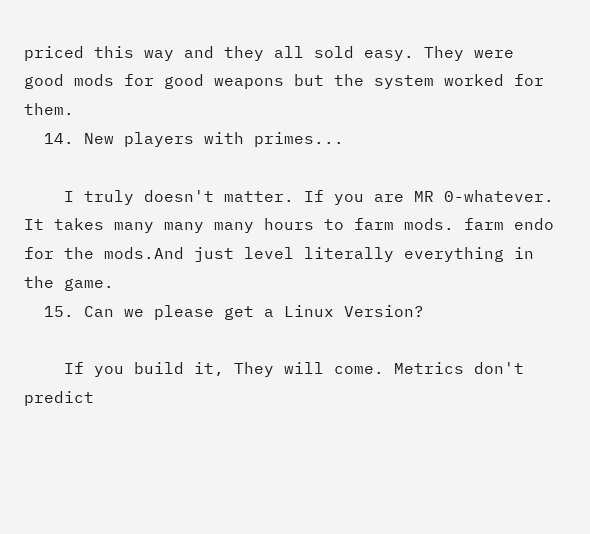priced this way and they all sold easy. They were good mods for good weapons but the system worked for them.
  14. New players with primes...

    I truly doesn't matter. If you are MR 0-whatever. It takes many many many hours to farm mods. farm endo for the mods.And just level literally everything in the game.
  15. Can we please get a Linux Version?

    If you build it, They will come. Metrics don't predict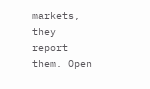markets, they report them. Open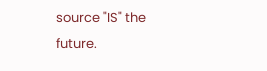source "IS" the future.